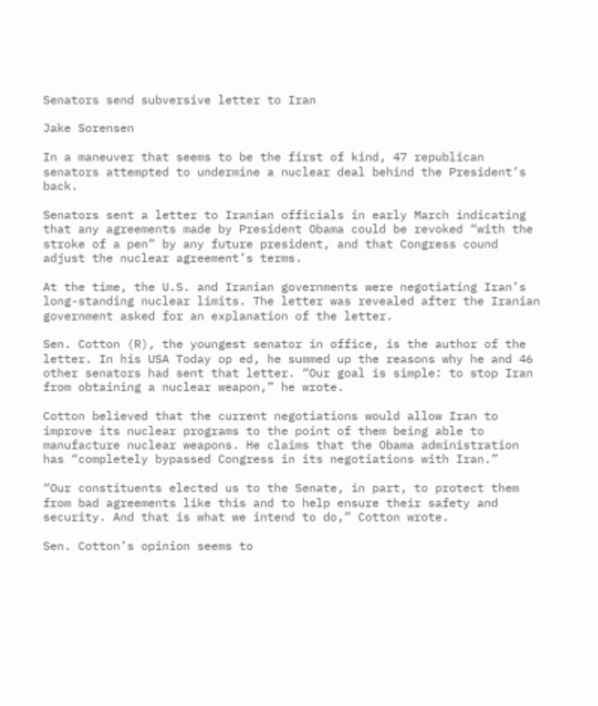Senators send subversive letter to Iran

Jake Sorensen

In a maneuver that seems to be the first of kind, 47 republican senators attempted to undermine a nuclear deal behind the President’s back.

Senators sent a letter to Iranian officials in early March indicating that any agreements made by President Obama could be revoked “with the stroke of a pen” by any future president, and that Congress cound adjust the nuclear agreement’s terms.

At the time, the U.S. and Iranian governments were negotiating Iran’s long-standing nuclear limits. The letter was revealed after the Iranian government asked for an explanation of the letter.

Sen. Cotton (R), the youngest senator in office, is the author of the letter. In his USA Today op ed, he summed up the reasons why he and 46 other senators had sent that letter. “Our goal is simple: to stop Iran from obtaining a nuclear weapon,” he wrote.

Cotton believed that the current negotiations would allow Iran to improve its nuclear programs to the point of them being able to manufacture nuclear weapons. He claims that the Obama administration has “completely bypassed Congress in its negotiations with Iran.”

“Our constituents elected us to the Senate, in part, to protect them from bad agreements like this and to help ensure their safety and security. And that is what we intend to do,” Cotton wrote.

Sen. Cotton’s opinion seems to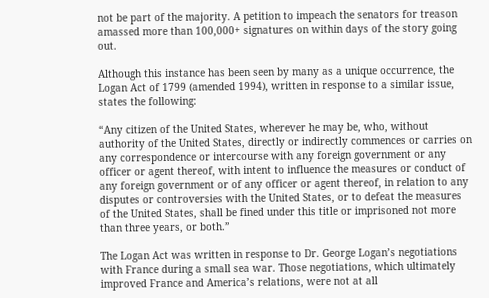not be part of the majority. A petition to impeach the senators for treason amassed more than 100,000+ signatures on within days of the story going out.

Although this instance has been seen by many as a unique occurrence, the Logan Act of 1799 (amended 1994), written in response to a similar issue, states the following:

“Any citizen of the United States, wherever he may be, who, without authority of the United States, directly or indirectly commences or carries on any correspondence or intercourse with any foreign government or any officer or agent thereof, with intent to influence the measures or conduct of any foreign government or of any officer or agent thereof, in relation to any disputes or controversies with the United States, or to defeat the measures of the United States, shall be fined under this title or imprisoned not more than three years, or both.”

The Logan Act was written in response to Dr. George Logan’s negotiations with France during a small sea war. Those negotiations, which ultimately improved France and America’s relations, were not at all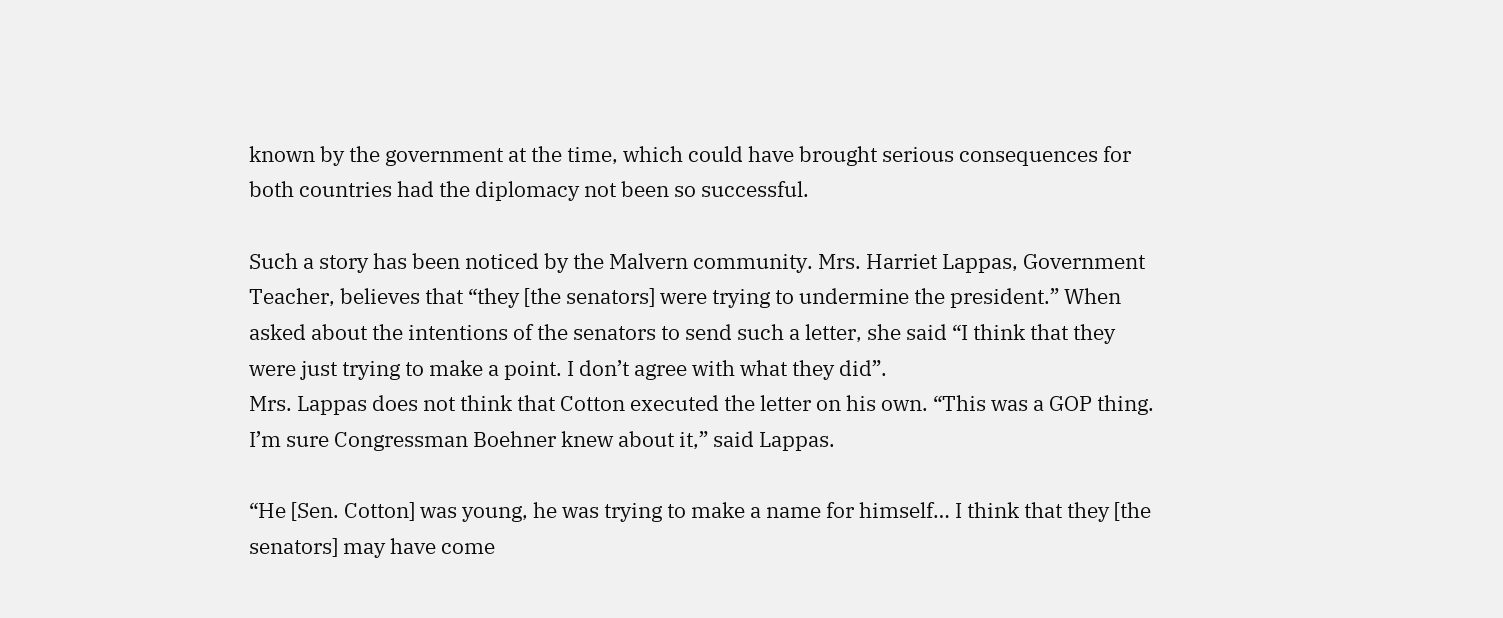known by the government at the time, which could have brought serious consequences for both countries had the diplomacy not been so successful.

Such a story has been noticed by the Malvern community. Mrs. Harriet Lappas, Government Teacher, believes that “they [the senators] were trying to undermine the president.” When asked about the intentions of the senators to send such a letter, she said “I think that they were just trying to make a point. I don’t agree with what they did”.
Mrs. Lappas does not think that Cotton executed the letter on his own. “This was a GOP thing. I’m sure Congressman Boehner knew about it,” said Lappas.

“He [Sen. Cotton] was young, he was trying to make a name for himself… I think that they [the senators] may have come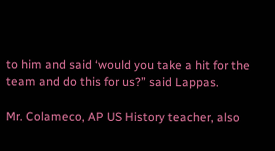to him and said ‘would you take a hit for the team and do this for us?” said Lappas.

Mr. Colameco, AP US History teacher, also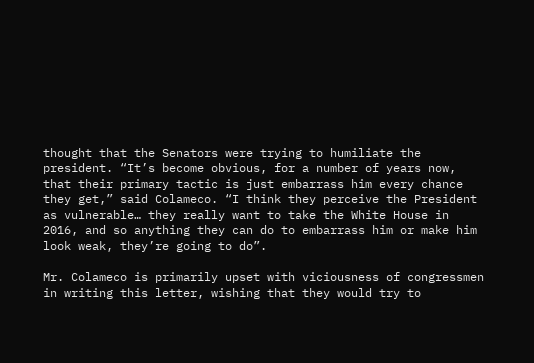thought that the Senators were trying to humiliate the president. “It’s become obvious, for a number of years now, that their primary tactic is just embarrass him every chance they get,” said Colameco. “I think they perceive the President as vulnerable… they really want to take the White House in 2016, and so anything they can do to embarrass him or make him look weak, they’re going to do”.

Mr. Colameco is primarily upset with viciousness of congressmen in writing this letter, wishing that they would try to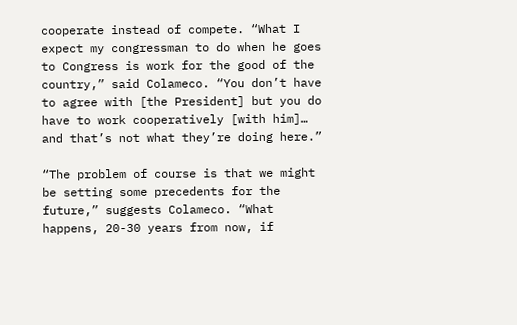cooperate instead of compete. “What I expect my congressman to do when he goes to Congress is work for the good of the country,” said Colameco. “You don’t have to agree with [the President] but you do have to work cooperatively [with him]… and that’s not what they’re doing here.”

“The problem of course is that we might be setting some precedents for the future,” suggests Colameco. “What happens, 20-30 years from now, if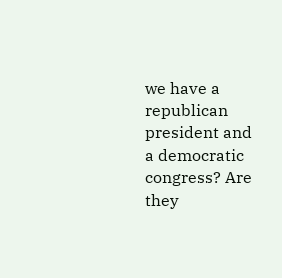we have a republican president and a democratic congress? Are they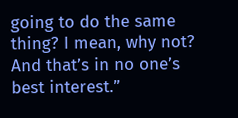going to do the same thing? I mean, why not? And that’s in no one’s best interest.”